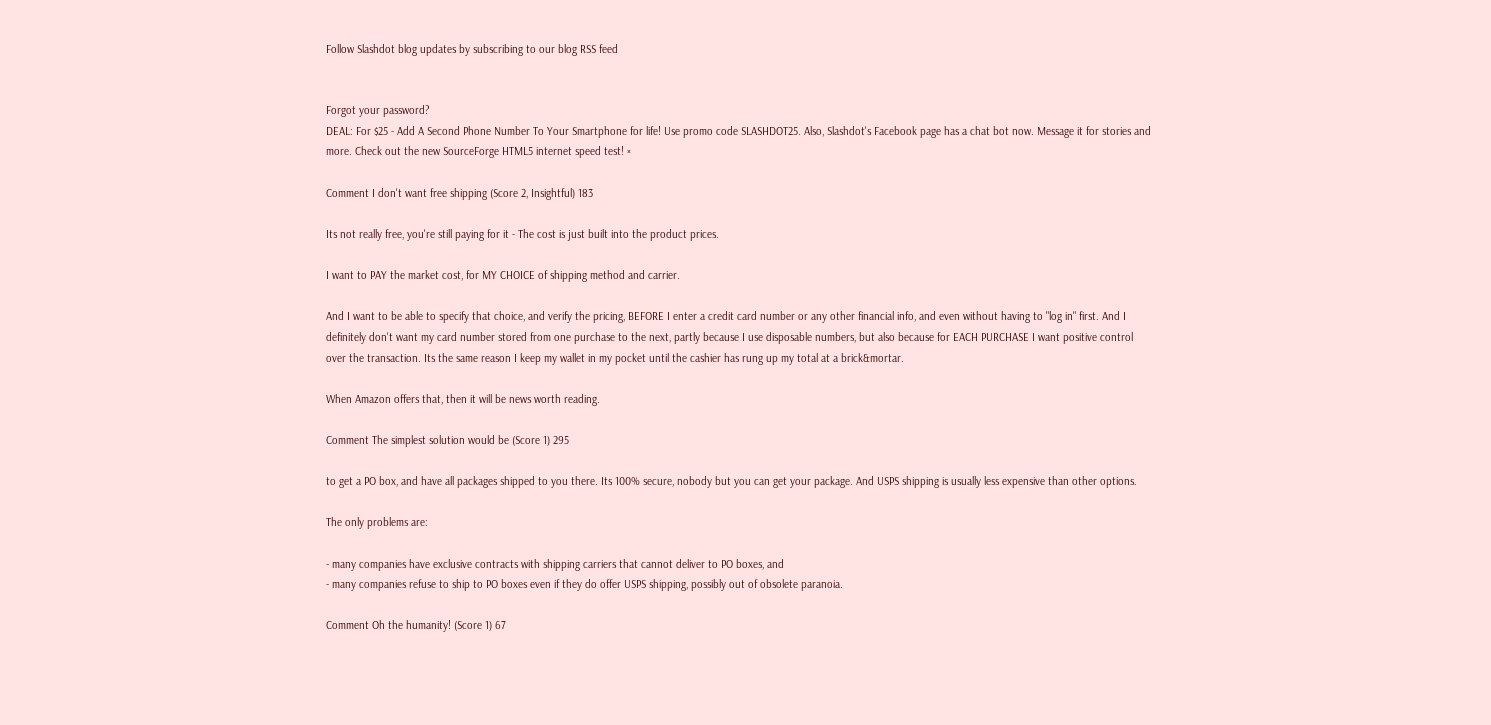Follow Slashdot blog updates by subscribing to our blog RSS feed


Forgot your password?
DEAL: For $25 - Add A Second Phone Number To Your Smartphone for life! Use promo code SLASHDOT25. Also, Slashdot's Facebook page has a chat bot now. Message it for stories and more. Check out the new SourceForge HTML5 internet speed test! ×

Comment I don't want free shipping (Score 2, Insightful) 183

Its not really free, you're still paying for it - The cost is just built into the product prices.

I want to PAY the market cost, for MY CHOICE of shipping method and carrier.

And I want to be able to specify that choice, and verify the pricing, BEFORE I enter a credit card number or any other financial info, and even without having to "log in" first. And I definitely don't want my card number stored from one purchase to the next, partly because I use disposable numbers, but also because for EACH PURCHASE I want positive control over the transaction. Its the same reason I keep my wallet in my pocket until the cashier has rung up my total at a brick&mortar.

When Amazon offers that, then it will be news worth reading.

Comment The simplest solution would be (Score 1) 295

to get a PO box, and have all packages shipped to you there. Its 100% secure, nobody but you can get your package. And USPS shipping is usually less expensive than other options.

The only problems are:

- many companies have exclusive contracts with shipping carriers that cannot deliver to PO boxes, and
- many companies refuse to ship to PO boxes even if they do offer USPS shipping, possibly out of obsolete paranoia.

Comment Oh the humanity! (Score 1) 67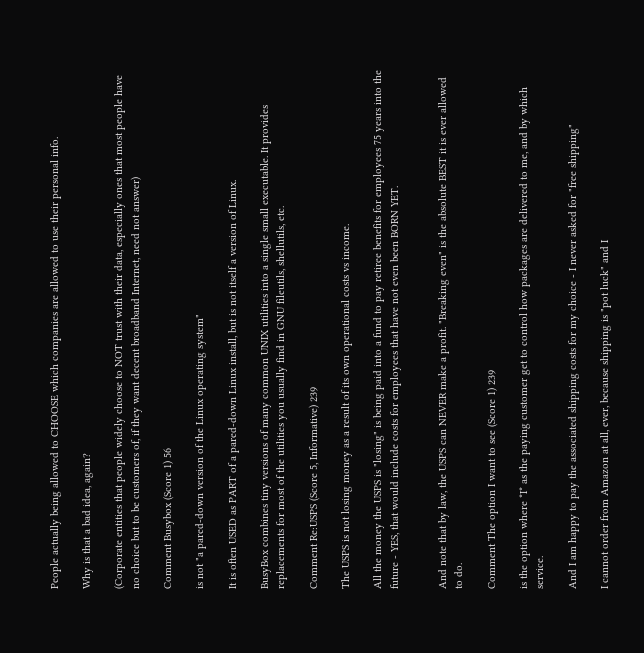People actually being allowed to CHOOSE which companies are allowed to use their personal info.

Why is that a bad idea, again?

(Corporate entities that people widely choose to NOT trust with their data, especially ones that most people have no choice but to be customers of, if they want decent broadband Internet, need not answer)

Comment Busybox (Score 1) 56

is not "a pared-down version of the Linux operating system"

It is often USED as PART of a pared-down Linux install, but is not itself a version of Linux.

BusyBox combines tiny versions of many common UNIX utilities into a single small executable. It provides replacements for most of the utilities you usually find in GNU fileutils, shellutils, etc.

Comment Re:USPS (Score 5, Informative) 239

The USPS is not losing money as a result of its own operational costs vs income.

All the money the USPS is "losing" is being paid into a fund to pay retiree benefits for employees 75 years into the future - YES, that would include costs for employees that have not even been BORN YET.


And note that by law, the USPS can NEVER make a profit. "Breaking even" is the absolute BEST it is ever allowed to do.

Comment The option I want to see (Score 1) 239

is the option where *I* as the paying customer get to control how packages are delivered to me, and by which service.

And I am happy to pay the associated shipping costs for my choice - I never asked for "free shipping"

I cannot order from Amazon at all, ever, because shipping is "pot luck" and I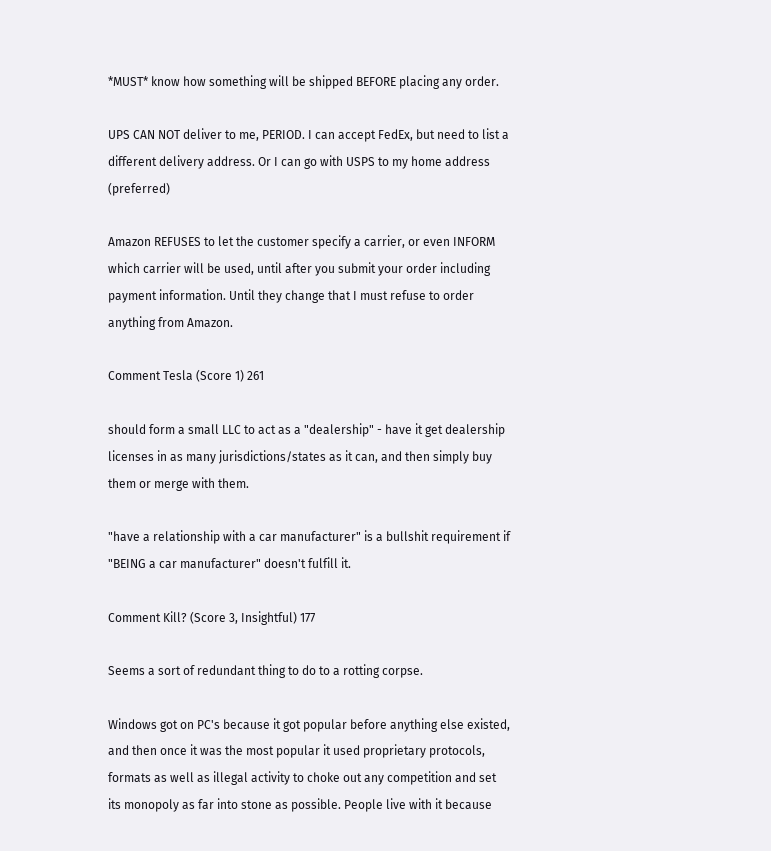*MUST* know how something will be shipped BEFORE placing any order.

UPS CAN NOT deliver to me, PERIOD. I can accept FedEx, but need to list a different delivery address. Or I can go with USPS to my home address (preferred)

Amazon REFUSES to let the customer specify a carrier, or even INFORM which carrier will be used, until after you submit your order including payment information. Until they change that I must refuse to order anything from Amazon.

Comment Tesla (Score 1) 261

should form a small LLC to act as a "dealership" - have it get dealership licenses in as many jurisdictions/states as it can, and then simply buy them or merge with them.

"have a relationship with a car manufacturer" is a bullshit requirement if "BEING a car manufacturer" doesn't fulfill it.

Comment Kill? (Score 3, Insightful) 177

Seems a sort of redundant thing to do to a rotting corpse.

Windows got on PC's because it got popular before anything else existed, and then once it was the most popular it used proprietary protocols, formats as well as illegal activity to choke out any competition and set its monopoly as far into stone as possible. People live with it because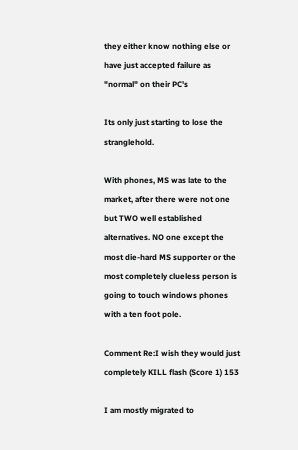they either know nothing else or have just accepted failure as "normal" on their PC's

Its only just starting to lose the stranglehold.

With phones, MS was late to the market, after there were not one but TWO well established alternatives. NO one except the most die-hard MS supporter or the most completely clueless person is going to touch windows phones with a ten foot pole.

Comment Re:I wish they would just completely KILL flash (Score 1) 153

I am mostly migrated to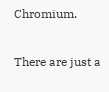Chromium.

There are just a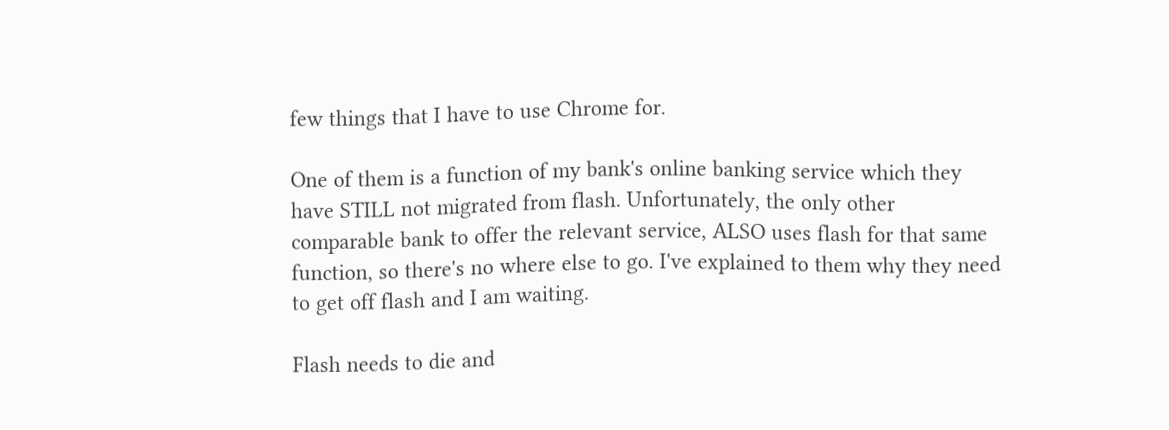few things that I have to use Chrome for.

One of them is a function of my bank's online banking service which they have STILL not migrated from flash. Unfortunately, the only other comparable bank to offer the relevant service, ALSO uses flash for that same function, so there's no where else to go. I've explained to them why they need to get off flash and I am waiting.

Flash needs to die and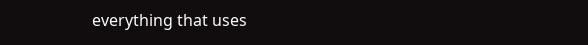everything that uses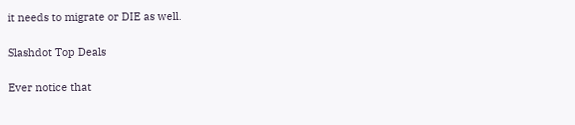it needs to migrate or DIE as well.

Slashdot Top Deals

Ever notice that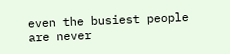even the busiest people are never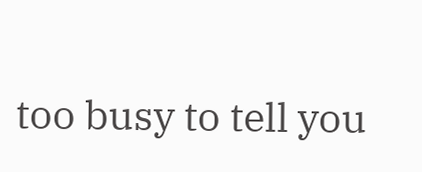too busy to tell you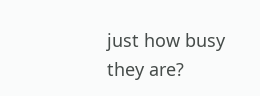just how busy they are?